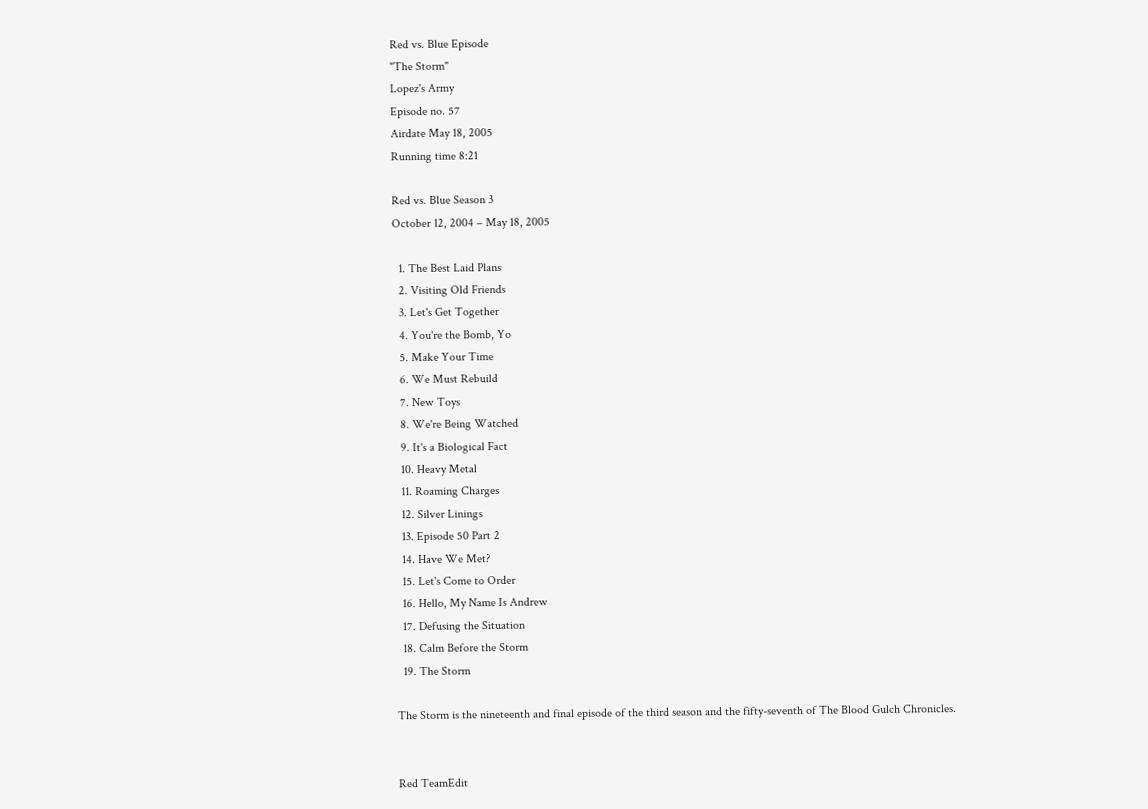Red vs. Blue Episode
"The Storm"
Lopez's Army
Episode no. 57
Airdate May 18, 2005
Running time 8:21

Red vs. Blue Season 3
October 12, 2004 – May 18, 2005

  1. The Best Laid Plans
  2. Visiting Old Friends
  3. Let's Get Together
  4. You're the Bomb, Yo
  5. Make Your Time
  6. We Must Rebuild
  7. New Toys
  8. We're Being Watched
  9. It's a Biological Fact
  10. Heavy Metal
  11. Roaming Charges
  12. Silver Linings
  13. Episode 50 Part 2
  14. Have We Met?
  15. Let's Come to Order
  16. Hello, My Name Is Andrew
  17. Defusing the Situation
  18. Calm Before the Storm
  19. The Storm

The Storm is the nineteenth and final episode of the third season and the fifty-seventh of The Blood Gulch Chronicles.


Red TeamEdit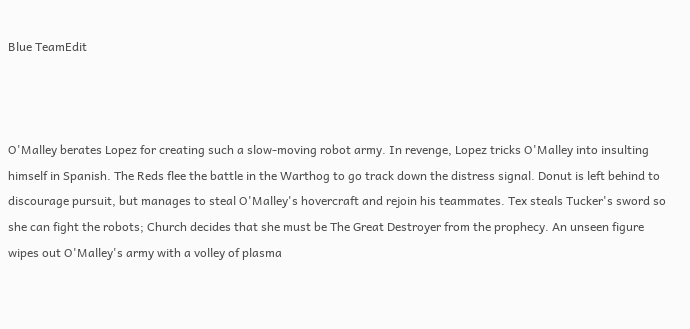Blue TeamEdit



O'Malley berates Lopez for creating such a slow-moving robot army. In revenge, Lopez tricks O'Malley into insulting himself in Spanish. The Reds flee the battle in the Warthog to go track down the distress signal. Donut is left behind to discourage pursuit, but manages to steal O'Malley's hovercraft and rejoin his teammates. Tex steals Tucker's sword so she can fight the robots; Church decides that she must be The Great Destroyer from the prophecy. An unseen figure wipes out O'Malley's army with a volley of plasma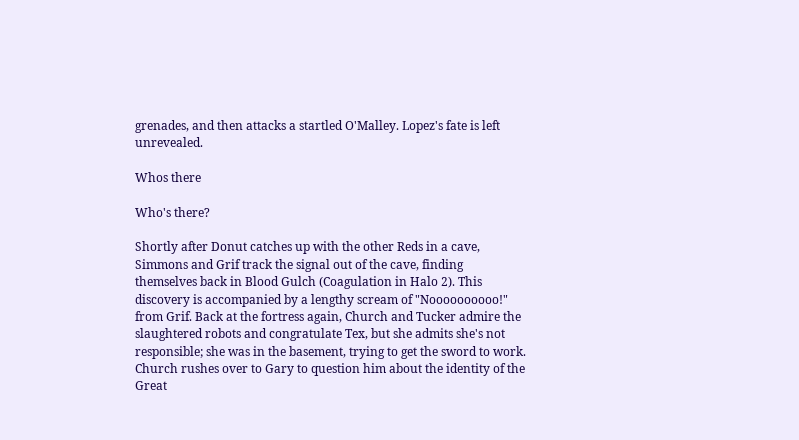grenades, and then attacks a startled O'Malley. Lopez's fate is left unrevealed.

Whos there

Who's there?

Shortly after Donut catches up with the other Reds in a cave, Simmons and Grif track the signal out of the cave, finding themselves back in Blood Gulch (Coagulation in Halo 2). This discovery is accompanied by a lengthy scream of "Noooooooooo!" from Grif. Back at the fortress again, Church and Tucker admire the slaughtered robots and congratulate Tex, but she admits she's not responsible; she was in the basement, trying to get the sword to work. Church rushes over to Gary to question him about the identity of the Great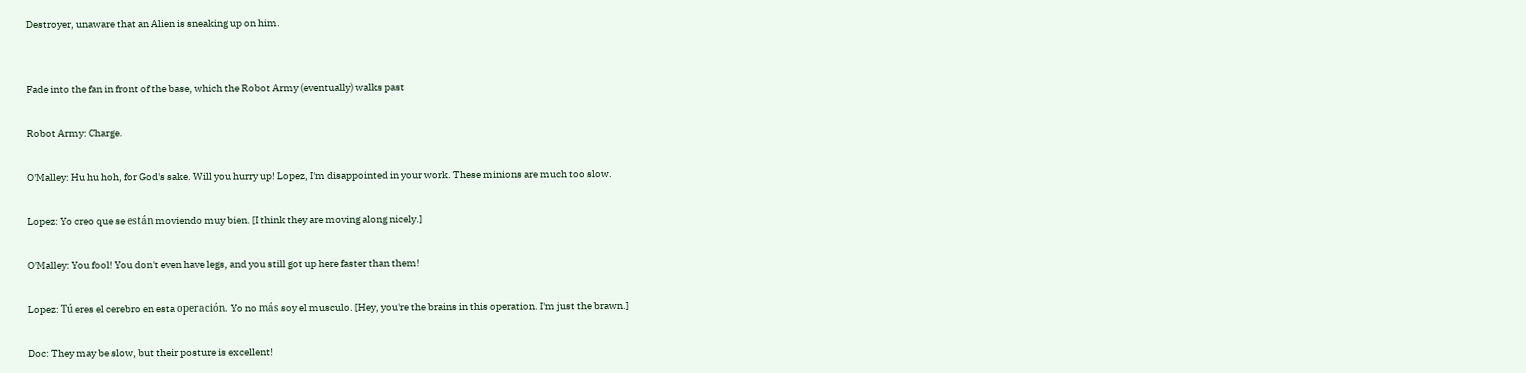Destroyer, unaware that an Alien is sneaking up on him.


Fade into the fan in front of the base, which the Robot Army (eventually) walks past

Robot Army: Charge.

O'Malley: Hu hu hoh, for God's sake. Will you hurry up! Lopez, I'm disappointed in your work. These minions are much too slow.

Lopez: Yo creo que se están moviendo muy bien. [I think they are moving along nicely.]

O'Malley: You fool! You don't even have legs, and you still got up here faster than them!

Lopez: Tú eres el cerebro en esta operación. Yo no más soy el musculo. [Hey, you're the brains in this operation. I'm just the brawn.]

Doc: They may be slow, but their posture is excellent!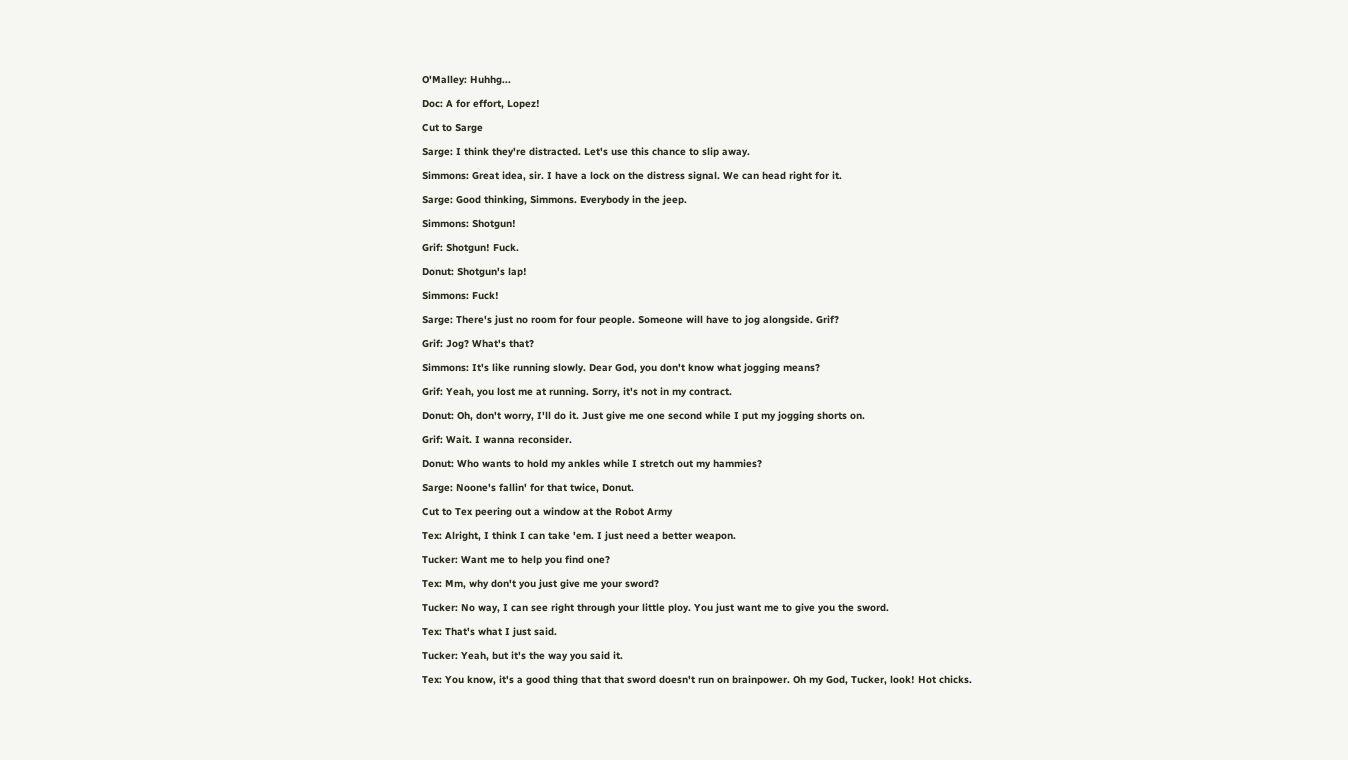O'Malley: Huhhg...

Doc: A for effort, Lopez!

Cut to Sarge

Sarge: I think they're distracted. Let's use this chance to slip away.

Simmons: Great idea, sir. I have a lock on the distress signal. We can head right for it.

Sarge: Good thinking, Simmons. Everybody in the jeep.

Simmons: Shotgun!

Grif: Shotgun! Fuck.

Donut: Shotgun's lap!

Simmons: Fuck!

Sarge: There's just no room for four people. Someone will have to jog alongside. Grif?

Grif: Jog? What's that?

Simmons: It's like running slowly. Dear God, you don't know what jogging means?

Grif: Yeah, you lost me at running. Sorry, it's not in my contract.

Donut: Oh, don't worry, I'll do it. Just give me one second while I put my jogging shorts on.

Grif: Wait. I wanna reconsider.

Donut: Who wants to hold my ankles while I stretch out my hammies?

Sarge: Noone's fallin' for that twice, Donut.

Cut to Tex peering out a window at the Robot Army

Tex: Alright, I think I can take 'em. I just need a better weapon.

Tucker: Want me to help you find one?

Tex: Mm, why don't you just give me your sword?

Tucker: No way, I can see right through your little ploy. You just want me to give you the sword.

Tex: That's what I just said.

Tucker: Yeah, but it's the way you said it.

Tex: You know, it's a good thing that that sword doesn't run on brainpower. Oh my God, Tucker, look! Hot chicks.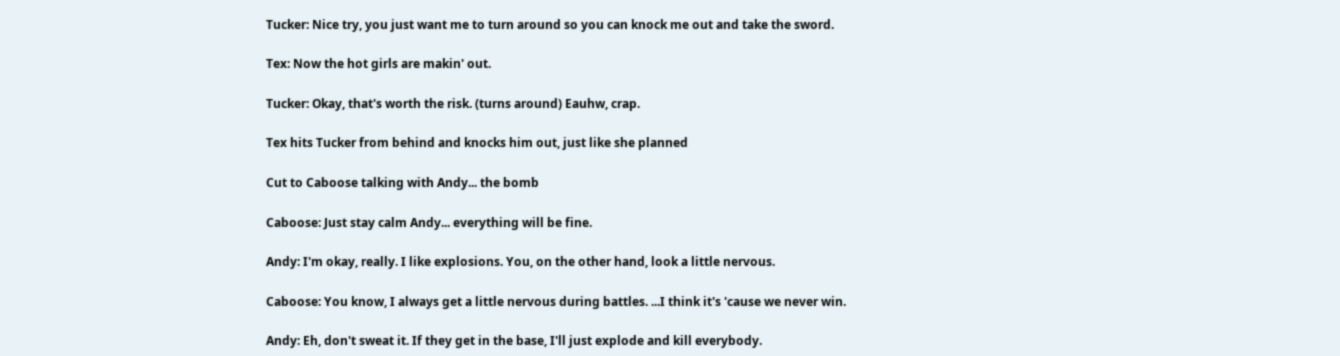Tucker: Nice try, you just want me to turn around so you can knock me out and take the sword.

Tex: Now the hot girls are makin' out.

Tucker: Okay, that's worth the risk. (turns around) Eauhw, crap.

Tex hits Tucker from behind and knocks him out, just like she planned

Cut to Caboose talking with Andy... the bomb

Caboose: Just stay calm Andy... everything will be fine.

Andy: I'm okay, really. I like explosions. You, on the other hand, look a little nervous.

Caboose: You know, I always get a little nervous during battles. ...I think it's 'cause we never win.

Andy: Eh, don't sweat it. If they get in the base, I'll just explode and kill everybody.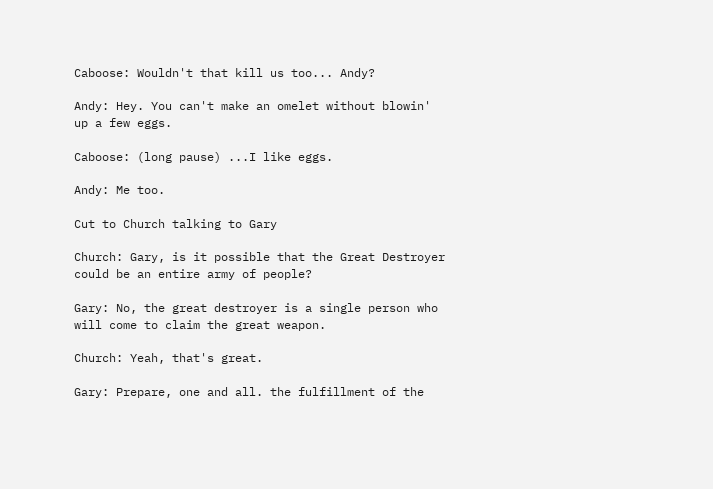Caboose: Wouldn't that kill us too... Andy?

Andy: Hey. You can't make an omelet without blowin' up a few eggs.

Caboose: (long pause) ...I like eggs.

Andy: Me too.

Cut to Church talking to Gary

Church: Gary, is it possible that the Great Destroyer could be an entire army of people?

Gary: No, the great destroyer is a single person who will come to claim the great weapon.

Church: Yeah, that's great.

Gary: Prepare, one and all. the fulfillment of the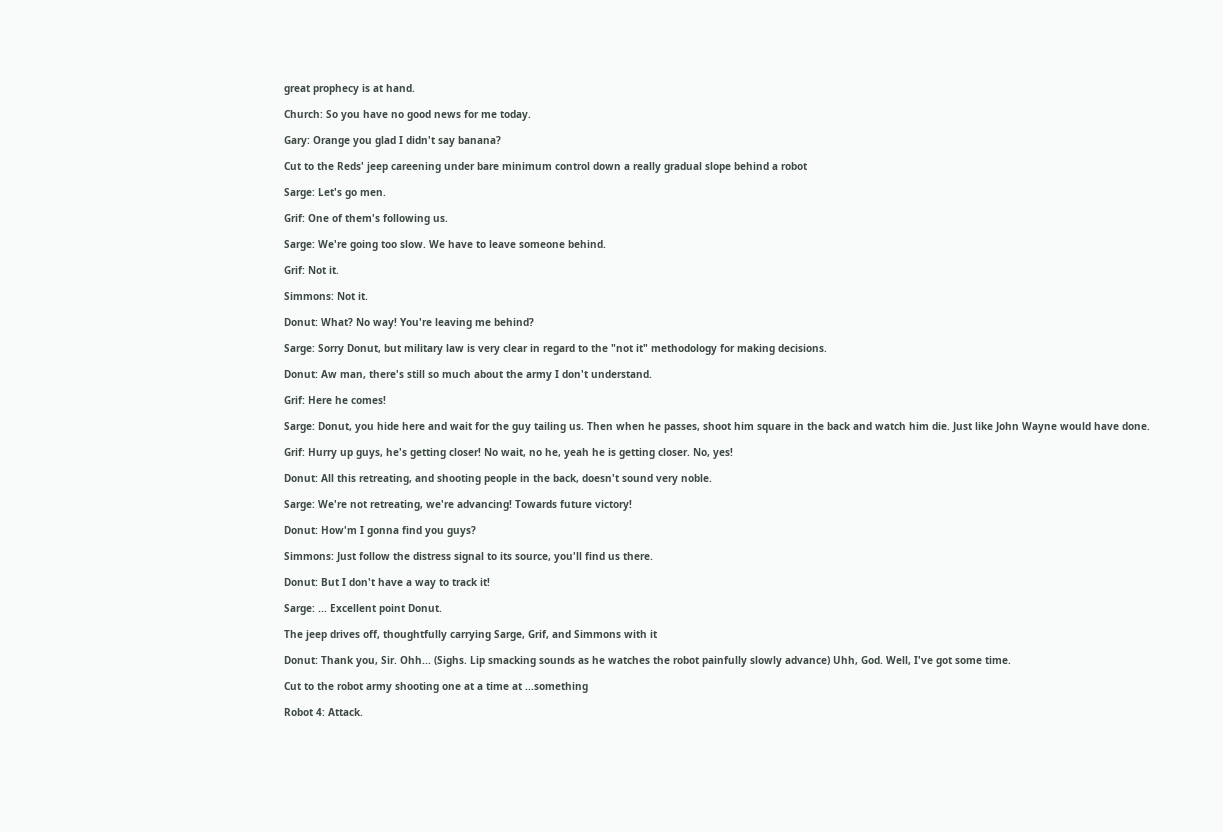great prophecy is at hand.

Church: So you have no good news for me today.

Gary: Orange you glad I didn't say banana?

Cut to the Reds' jeep careening under bare minimum control down a really gradual slope behind a robot

Sarge: Let's go men.

Grif: One of them's following us.

Sarge: We're going too slow. We have to leave someone behind.

Grif: Not it.

Simmons: Not it.

Donut: What? No way! You're leaving me behind?

Sarge: Sorry Donut, but military law is very clear in regard to the "not it" methodology for making decisions.

Donut: Aw man, there's still so much about the army I don't understand.

Grif: Here he comes!

Sarge: Donut, you hide here and wait for the guy tailing us. Then when he passes, shoot him square in the back and watch him die. Just like John Wayne would have done.

Grif: Hurry up guys, he's getting closer! No wait, no he, yeah he is getting closer. No, yes!

Donut: All this retreating, and shooting people in the back, doesn't sound very noble.

Sarge: We're not retreating, we're advancing! Towards future victory!

Donut: How'm I gonna find you guys?

Simmons: Just follow the distress signal to its source, you'll find us there.

Donut: But I don't have a way to track it!

Sarge: ... Excellent point Donut.

The jeep drives off, thoughtfully carrying Sarge, Grif, and Simmons with it

Donut: Thank you, Sir. Ohh... (Sighs. Lip smacking sounds as he watches the robot painfully slowly advance) Uhh, God. Well, I've got some time.

Cut to the robot army shooting one at a time at ...something

Robot 4: Attack.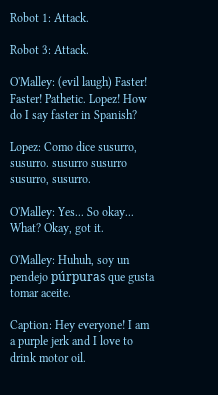Robot 1: Attack.

Robot 3: Attack.

O'Malley: (evil laugh) Faster! Faster! Pathetic. Lopez! How do I say faster in Spanish?

Lopez: Como dice susurro, susurro. susurro susurro susurro, susurro.

O'Malley: Yes... So okay... What? Okay, got it.

O'Malley: Huhuh, soy un pendejo púrpuras que gusta tomar aceite.

Caption: Hey everyone! I am a purple jerk and I love to drink motor oil.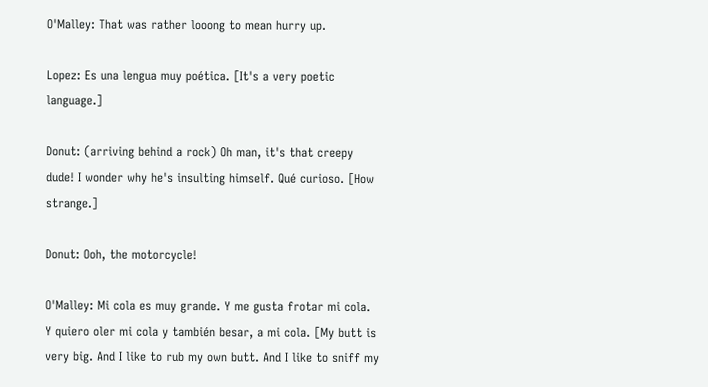O'Malley: That was rather looong to mean hurry up.

Lopez: Es una lengua muy poética. [It's a very poetic language.]

Donut: (arriving behind a rock) Oh man, it's that creepy dude! I wonder why he's insulting himself. Qué curioso. [How strange.]

Donut: Ooh, the motorcycle!

O'Malley: Mi cola es muy grande. Y me gusta frotar mi cola. Y quiero oler mi cola y también besar, a mi cola. [My butt is very big. And I like to rub my own butt. And I like to sniff my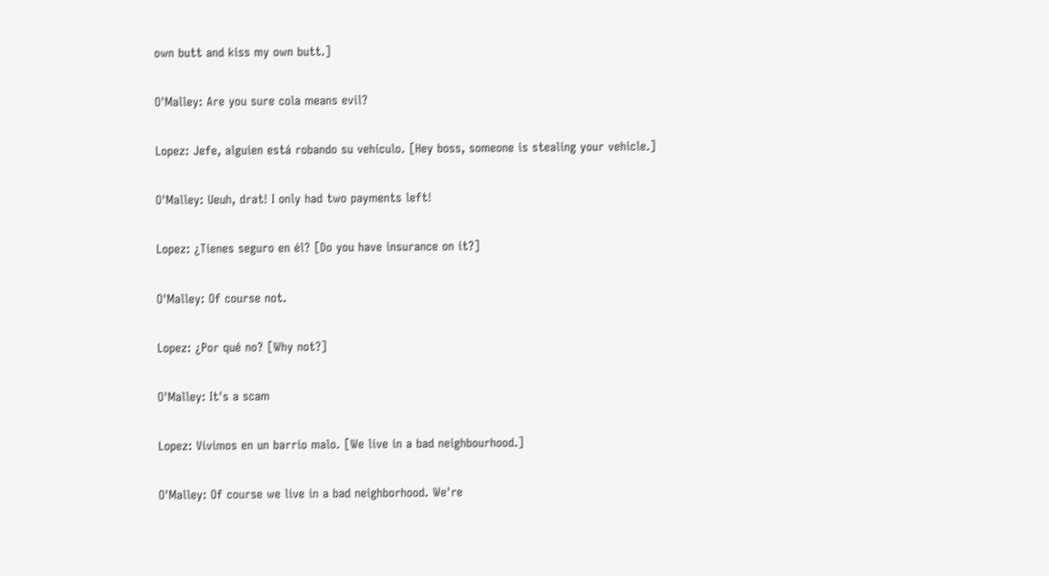own butt and kiss my own butt.]

O'Malley: Are you sure cola means evil?

Lopez: Jefe, alguien está robando su vehículo. [Hey boss, someone is stealing your vehicle.]

O'Malley: Ueuh, drat! I only had two payments left!

Lopez: ¿Tienes seguro en él? [Do you have insurance on it?]

O'Malley: Of course not.

Lopez: ¿Por qué no? [Why not?]

O'Malley: It's a scam

Lopez: Vivimos en un barrio malo. [We live in a bad neighbourhood.]

O'Malley: Of course we live in a bad neighborhood. We're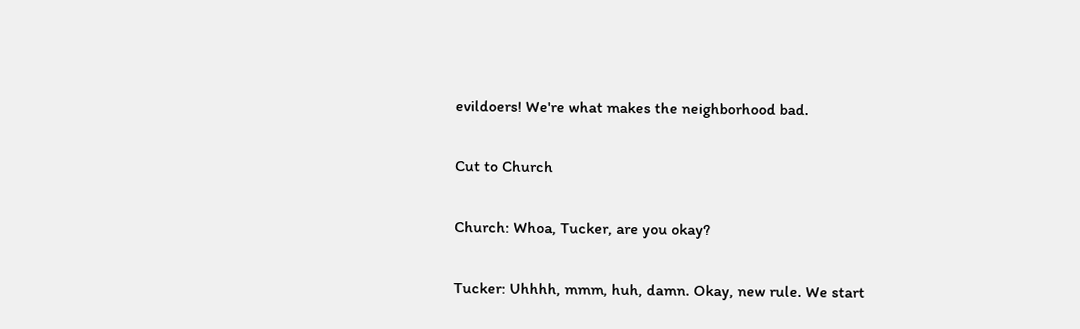evildoers! We're what makes the neighborhood bad.

Cut to Church

Church: Whoa, Tucker, are you okay?

Tucker: Uhhhh, mmm, huh, damn. Okay, new rule. We start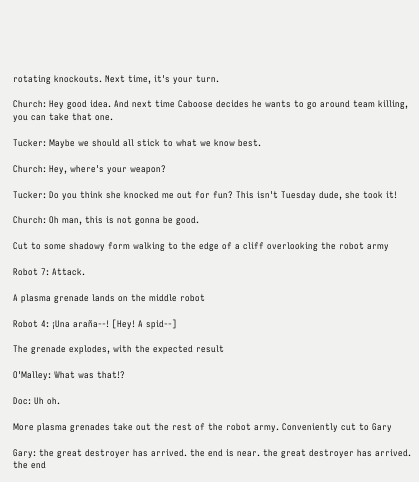rotating knockouts. Next time, it's your turn.

Church: Hey good idea. And next time Caboose decides he wants to go around team killing, you can take that one.

Tucker: Maybe we should all stick to what we know best.

Church: Hey, where's your weapon?

Tucker: Do you think she knocked me out for fun? This isn't Tuesday dude, she took it!

Church: Oh man, this is not gonna be good.

Cut to some shadowy form walking to the edge of a cliff overlooking the robot army

Robot 7: Attack.

A plasma grenade lands on the middle robot

Robot 4: ¡Una araña--! [Hey! A spid--]

The grenade explodes, with the expected result

O'Malley: What was that!?

Doc: Uh oh.

More plasma grenades take out the rest of the robot army. Conveniently cut to Gary

Gary: the great destroyer has arrived. the end is near. the great destroyer has arrived. the end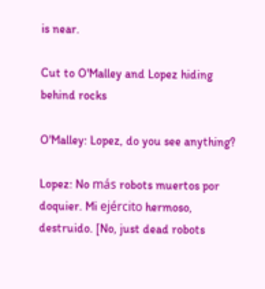is near.

Cut to O'Malley and Lopez hiding behind rocks

O'Malley: Lopez, do you see anything?

Lopez: No más robots muertos por doquier. Mi ejército hermoso, destruido. [No, just dead robots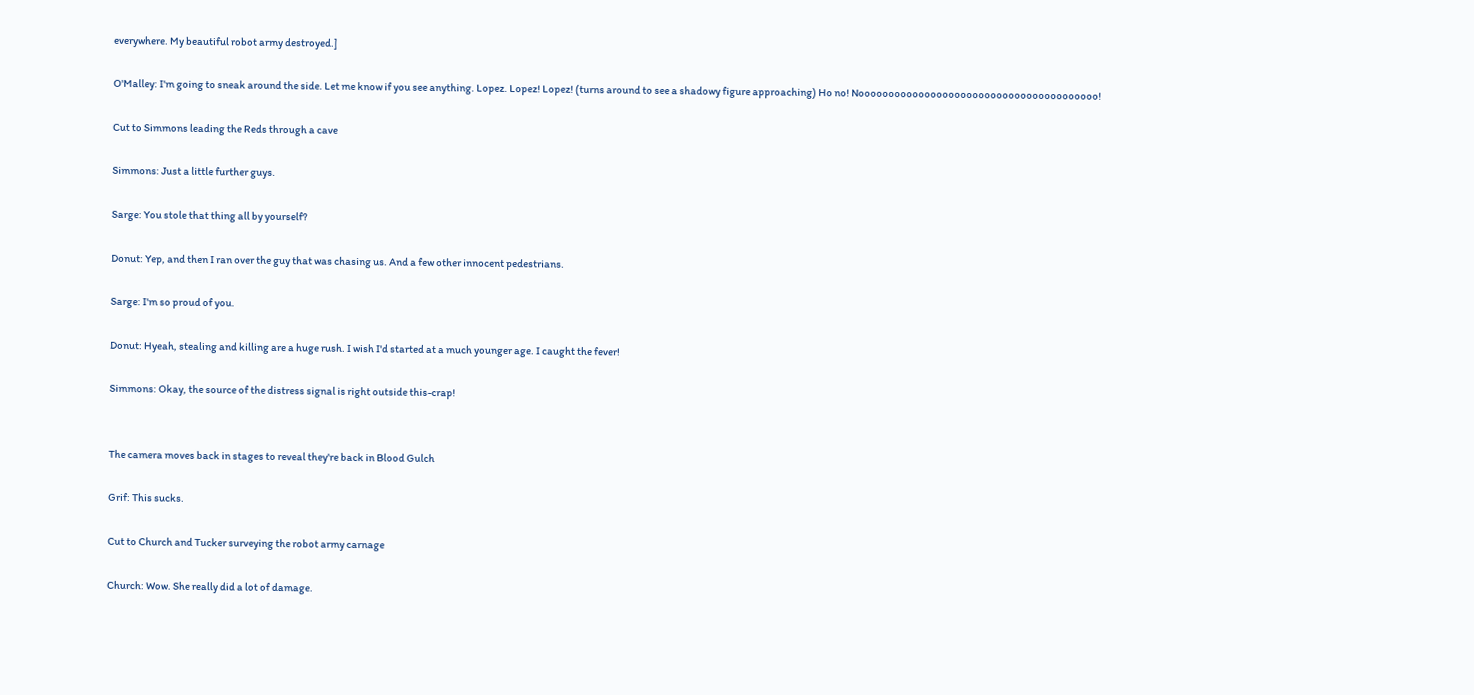everywhere. My beautiful robot army destroyed.]

O'Malley: I'm going to sneak around the side. Let me know if you see anything. Lopez. Lopez! Lopez! (turns around to see a shadowy figure approaching) Ho no! Noooooooooooooooooooooooooooooooooooooooo!

Cut to Simmons leading the Reds through a cave

Simmons: Just a little further guys.

Sarge: You stole that thing all by yourself?

Donut: Yep, and then I ran over the guy that was chasing us. And a few other innocent pedestrians.

Sarge: I'm so proud of you.

Donut: Hyeah, stealing and killing are a huge rush. I wish I'd started at a much younger age. I caught the fever!

Simmons: Okay, the source of the distress signal is right outside this-crap!


The camera moves back in stages to reveal they're back in Blood Gulch

Grif: This sucks.

Cut to Church and Tucker surveying the robot army carnage

Church: Wow. She really did a lot of damage.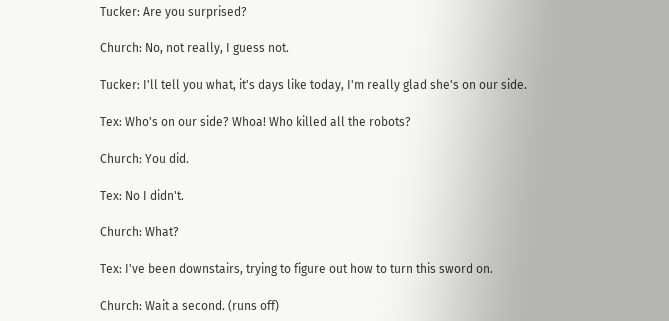Tucker: Are you surprised?

Church: No, not really, I guess not.

Tucker: I'll tell you what, it's days like today, I'm really glad she's on our side.

Tex: Who's on our side? Whoa! Who killed all the robots?

Church: You did.

Tex: No I didn't.

Church: What?

Tex: I've been downstairs, trying to figure out how to turn this sword on.

Church: Wait a second. (runs off)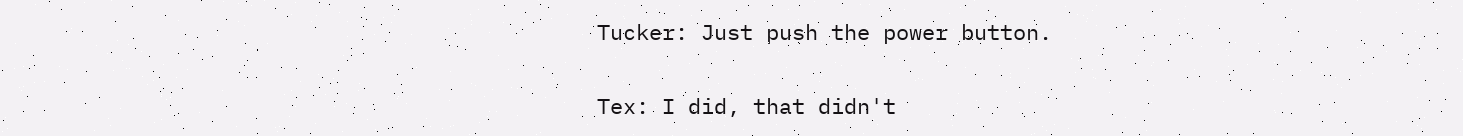Tucker: Just push the power button.

Tex: I did, that didn't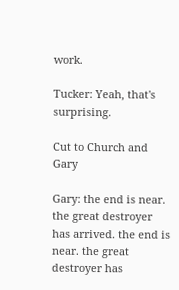work.

Tucker: Yeah, that's surprising.

Cut to Church and Gary

Gary: the end is near. the great destroyer has arrived. the end is near. the great destroyer has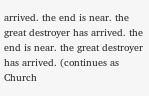arrived. the end is near. the great destroyer has arrived. the end is near. the great destroyer has arrived. (continues as Church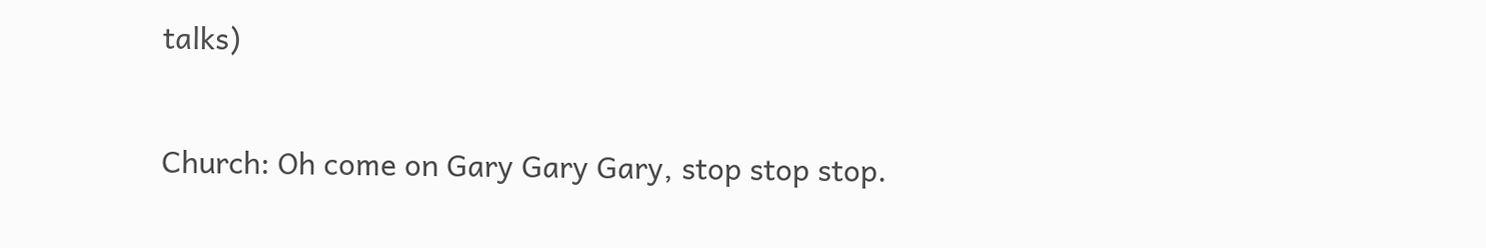talks)

Church: Oh come on Gary Gary Gary, stop stop stop.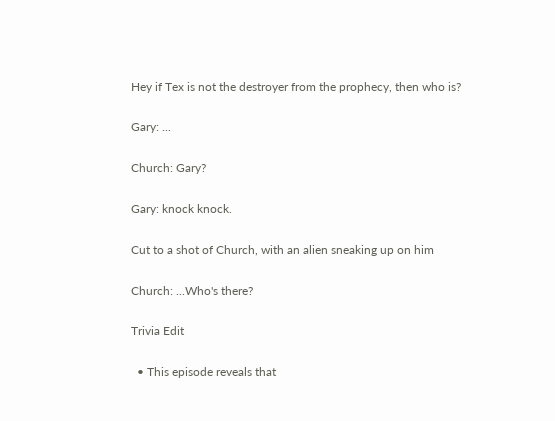Hey if Tex is not the destroyer from the prophecy, then who is?

Gary: ...

Church: Gary?

Gary: knock knock.

Cut to a shot of Church, with an alien sneaking up on him

Church: ...Who's there?

Trivia Edit

  • This episode reveals that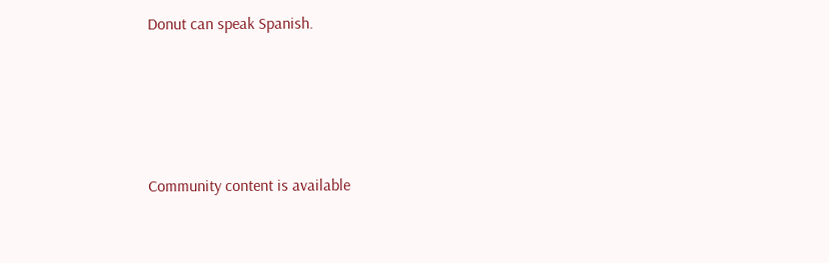Donut can speak Spanish.




Community content is available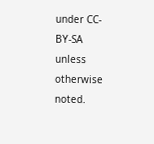under CC-BY-SA unless otherwise noted.